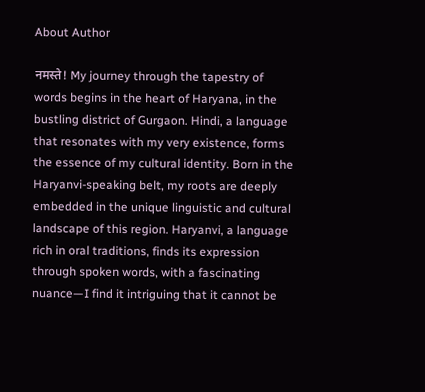About Author

नमस्ते! My journey through the tapestry of words begins in the heart of Haryana, in the bustling district of Gurgaon. Hindi, a language that resonates with my very existence, forms the essence of my cultural identity. Born in the Haryanvi-speaking belt, my roots are deeply embedded in the unique linguistic and cultural landscape of this region. Haryanvi, a language rich in oral traditions, finds its expression through spoken words, with a fascinating nuance—I find it intriguing that it cannot be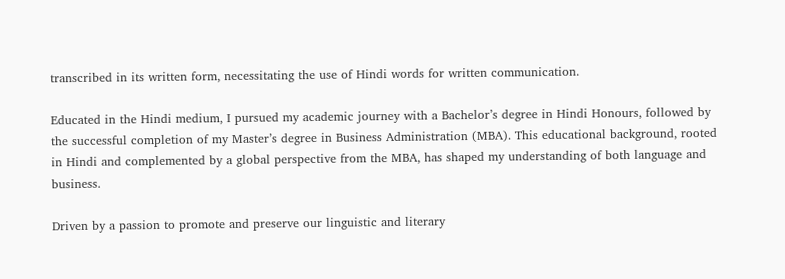transcribed in its written form, necessitating the use of Hindi words for written communication.

Educated in the Hindi medium, I pursued my academic journey with a Bachelor’s degree in Hindi Honours, followed by the successful completion of my Master’s degree in Business Administration (MBA). This educational background, rooted in Hindi and complemented by a global perspective from the MBA, has shaped my understanding of both language and business.

Driven by a passion to promote and preserve our linguistic and literary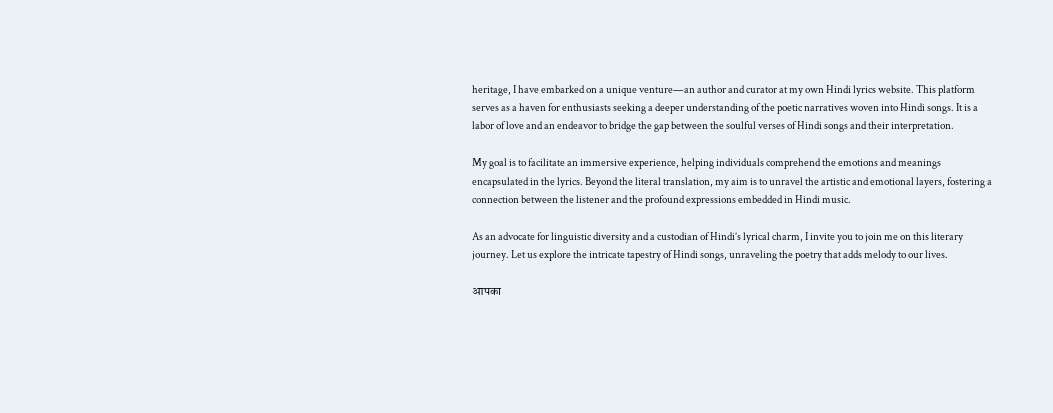heritage, I have embarked on a unique venture—an author and curator at my own Hindi lyrics website. This platform serves as a haven for enthusiasts seeking a deeper understanding of the poetic narratives woven into Hindi songs. It is a labor of love and an endeavor to bridge the gap between the soulful verses of Hindi songs and their interpretation.

My goal is to facilitate an immersive experience, helping individuals comprehend the emotions and meanings encapsulated in the lyrics. Beyond the literal translation, my aim is to unravel the artistic and emotional layers, fostering a connection between the listener and the profound expressions embedded in Hindi music.

As an advocate for linguistic diversity and a custodian of Hindi’s lyrical charm, I invite you to join me on this literary journey. Let us explore the intricate tapestry of Hindi songs, unraveling the poetry that adds melody to our lives.

आपका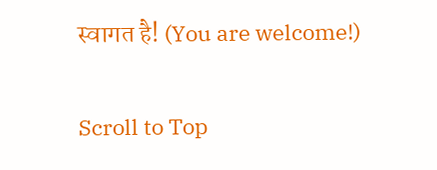स्वागत है! (You are welcome!)

Scroll to Top